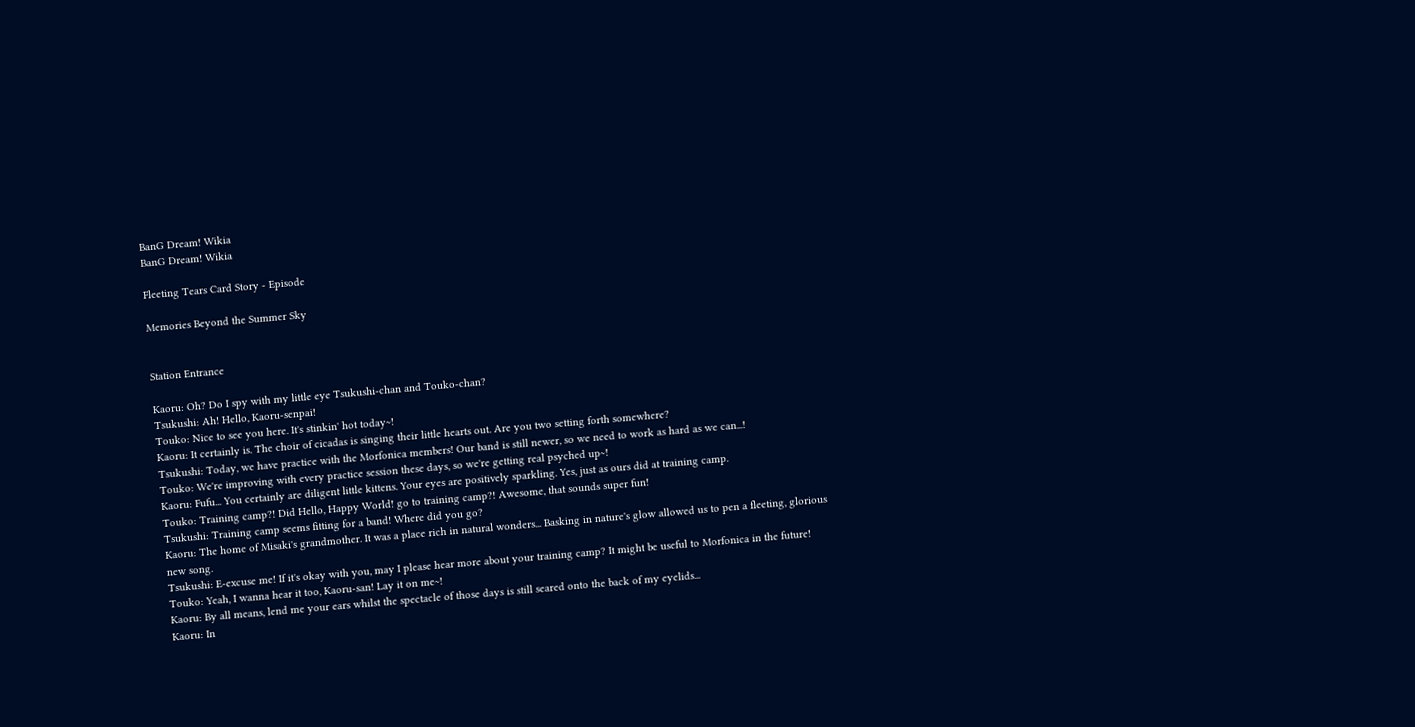BanG Dream! Wikia
BanG Dream! Wikia

Fleeting Tears Card Story - Episode

Memories Beyond the Summer Sky


Station Entrance

Kaoru: Oh? Do I spy with my little eye Tsukushi-chan and Touko-chan?
Tsukushi: Ah! Hello, Kaoru-senpai!
Touko: Nice to see you here. It's stinkin' hot today~!
Kaoru: It certainly is. The choir of cicadas is singing their little hearts out. Are you two setting forth somewhere?
Tsukushi: Today, we have practice with the Morfonica members! Our band is still newer, so we need to work as hard as we can...!
Touko: We're improving with every practice session these days, so we're getting real psyched up~!
Kaoru: Fufu... You certainly are diligent little kittens. Your eyes are positively sparkling. Yes, just as ours did at training camp.
Touko: Training camp?! Did Hello, Happy World! go to training camp?! Awesome, that sounds super fun!
Tsukushi: Training camp seems fitting for a band! Where did you go?
Kaoru: The home of Misaki's grandmother. It was a place rich in natural wonders... Basking in nature's glow allowed us to pen a fleeting, glorious new song.
Tsukushi: E-excuse me! If it's okay with you, may I please hear more about your training camp? It might be useful to Morfonica in the future!
Touko: Yeah, I wanna hear it too, Kaoru-san! Lay it on me~!
Kaoru: By all means, lend me your ears whilst the spectacle of those days is still seared onto the back of my eyelids...
Kaoru: In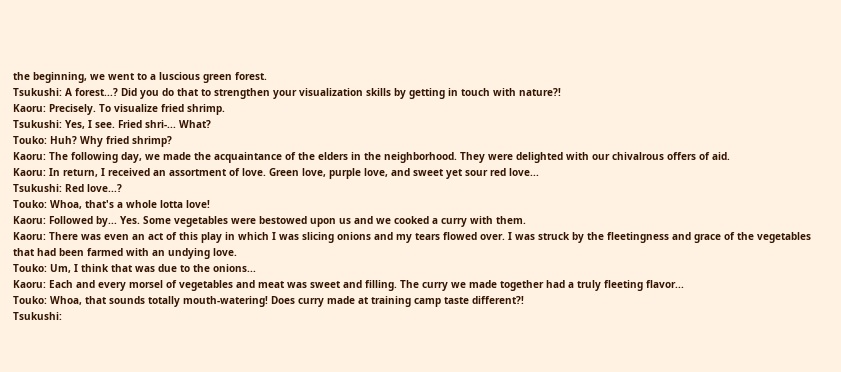the beginning, we went to a luscious green forest.
Tsukushi: A forest...? Did you do that to strengthen your visualization skills by getting in touch with nature?!
Kaoru: Precisely. To visualize fried shrimp.
Tsukushi: Yes, I see. Fried shri-... What?
Touko: Huh? Why fried shrimp?
Kaoru: The following day, we made the acquaintance of the elders in the neighborhood. They were delighted with our chivalrous offers of aid.
Kaoru: In return, I received an assortment of love. Green love, purple love, and sweet yet sour red love...
Tsukushi: Red love...?
Touko: Whoa, that's a whole lotta love!
Kaoru: Followed by... Yes. Some vegetables were bestowed upon us and we cooked a curry with them.
Kaoru: There was even an act of this play in which I was slicing onions and my tears flowed over. I was struck by the fleetingness and grace of the vegetables that had been farmed with an undying love.
Touko: Um, I think that was due to the onions...
Kaoru: Each and every morsel of vegetables and meat was sweet and filling. The curry we made together had a truly fleeting flavor...
Touko: Whoa, that sounds totally mouth-watering! Does curry made at training camp taste different?!
Tsukushi: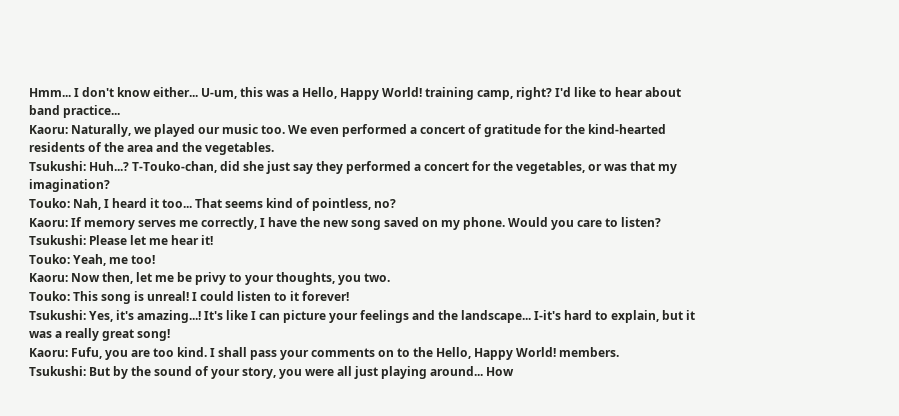Hmm... I don't know either... U-um, this was a Hello, Happy World! training camp, right? I'd like to hear about band practice...
Kaoru: Naturally, we played our music too. We even performed a concert of gratitude for the kind-hearted residents of the area and the vegetables.
Tsukushi: Huh...? T-Touko-chan, did she just say they performed a concert for the vegetables, or was that my imagination?
Touko: Nah, I heard it too... That seems kind of pointless, no?
Kaoru: If memory serves me correctly, I have the new song saved on my phone. Would you care to listen?
Tsukushi: Please let me hear it!
Touko: Yeah, me too!
Kaoru: Now then, let me be privy to your thoughts, you two.
Touko: This song is unreal! I could listen to it forever!
Tsukushi: Yes, it's amazing...! It's like I can picture your feelings and the landscape... I-it's hard to explain, but it was a really great song!
Kaoru: Fufu, you are too kind. I shall pass your comments on to the Hello, Happy World! members.
Tsukushi: But by the sound of your story, you were all just playing around... How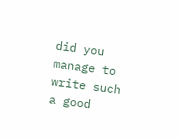did you manage to write such a good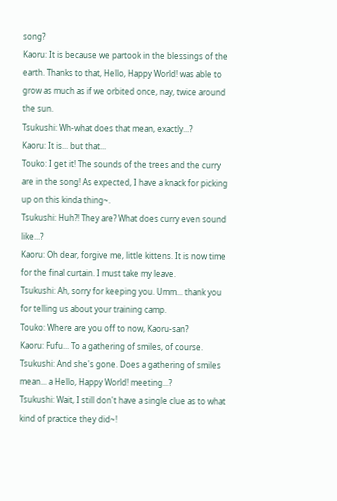song?
Kaoru: It is because we partook in the blessings of the earth. Thanks to that, Hello, Happy World! was able to grow as much as if we orbited once, nay, twice around the sun.
Tsukushi: Wh-what does that mean, exactly...?
Kaoru: It is... but that...
Touko: I get it! The sounds of the trees and the curry are in the song! As expected, I have a knack for picking up on this kinda thing~.
Tsukushi: Huh?! They are? What does curry even sound like...?
Kaoru: Oh dear, forgive me, little kittens. It is now time for the final curtain. I must take my leave.
Tsukushi: Ah, sorry for keeping you. Umm... thank you for telling us about your training camp.
Touko: Where are you off to now, Kaoru-san?
Kaoru: Fufu... To a gathering of smiles, of course.
Tsukushi: And she's gone. Does a gathering of smiles mean... a Hello, Happy World! meeting...?
Tsukushi: Wait, I still don't have a single clue as to what kind of practice they did~!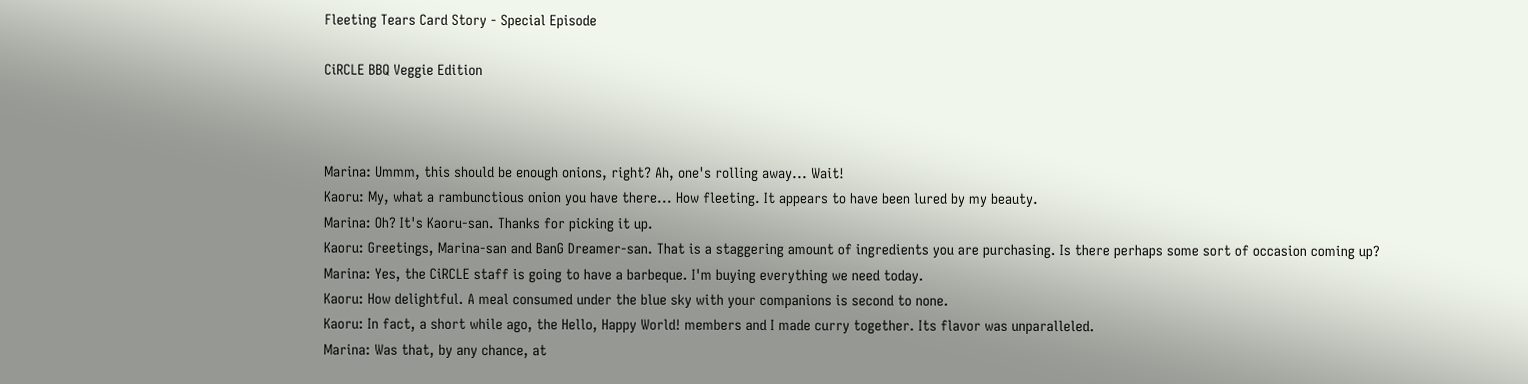Fleeting Tears Card Story - Special Episode

CiRCLE BBQ Veggie Edition



Marina: Ummm, this should be enough onions, right? Ah, one's rolling away... Wait!
Kaoru: My, what a rambunctious onion you have there... How fleeting. It appears to have been lured by my beauty.
Marina: Oh? It's Kaoru-san. Thanks for picking it up.
Kaoru: Greetings, Marina-san and BanG Dreamer-san. That is a staggering amount of ingredients you are purchasing. Is there perhaps some sort of occasion coming up?
Marina: Yes, the CiRCLE staff is going to have a barbeque. I'm buying everything we need today.
Kaoru: How delightful. A meal consumed under the blue sky with your companions is second to none.
Kaoru: In fact, a short while ago, the Hello, Happy World! members and I made curry together. Its flavor was unparalleled.
Marina: Was that, by any chance, at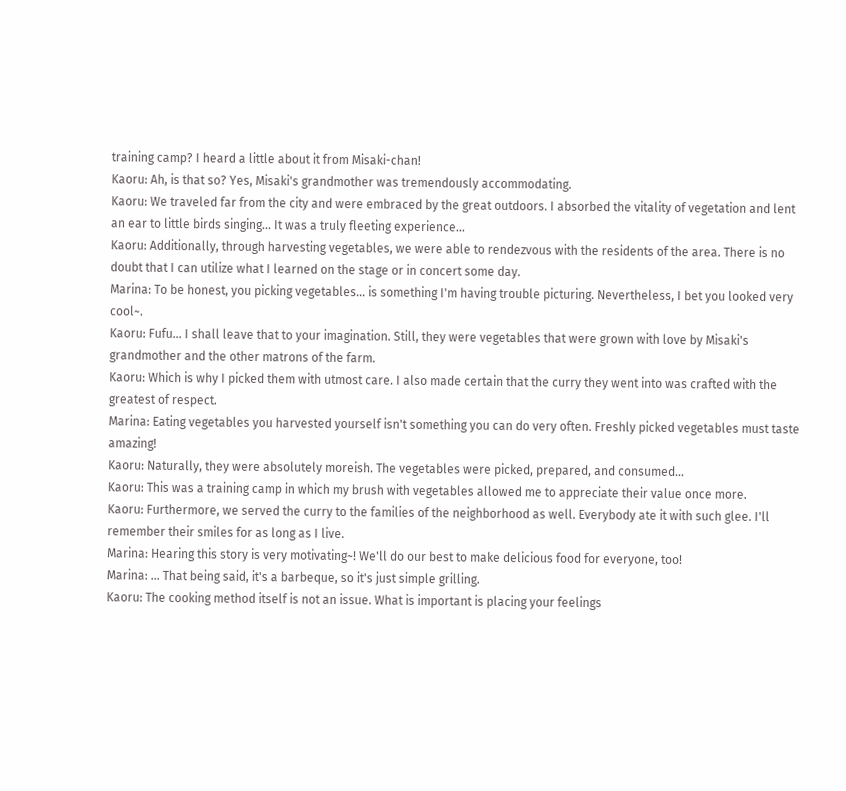training camp? I heard a little about it from Misaki-chan!
Kaoru: Ah, is that so? Yes, Misaki's grandmother was tremendously accommodating.
Kaoru: We traveled far from the city and were embraced by the great outdoors. I absorbed the vitality of vegetation and lent an ear to little birds singing... It was a truly fleeting experience...
Kaoru: Additionally, through harvesting vegetables, we were able to rendezvous with the residents of the area. There is no doubt that I can utilize what I learned on the stage or in concert some day.
Marina: To be honest, you picking vegetables... is something I'm having trouble picturing. Nevertheless, I bet you looked very cool~.
Kaoru: Fufu... I shall leave that to your imagination. Still, they were vegetables that were grown with love by Misaki's grandmother and the other matrons of the farm.
Kaoru: Which is why I picked them with utmost care. I also made certain that the curry they went into was crafted with the greatest of respect.
Marina: Eating vegetables you harvested yourself isn't something you can do very often. Freshly picked vegetables must taste amazing!
Kaoru: Naturally, they were absolutely moreish. The vegetables were picked, prepared, and consumed...
Kaoru: This was a training camp in which my brush with vegetables allowed me to appreciate their value once more.
Kaoru: Furthermore, we served the curry to the families of the neighborhood as well. Everybody ate it with such glee. I'll remember their smiles for as long as I live.
Marina: Hearing this story is very motivating~! We'll do our best to make delicious food for everyone, too!
Marina: ... That being said, it's a barbeque, so it's just simple grilling.
Kaoru: The cooking method itself is not an issue. What is important is placing your feelings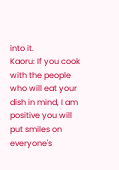into it.
Kaoru: If you cook with the people who will eat your dish in mind, I am positive you will put smiles on everyone's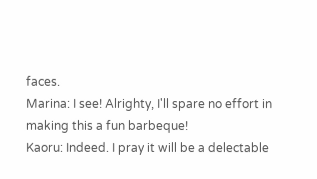faces.
Marina: I see! Alrighty, I'll spare no effort in making this a fun barbeque!
Kaoru: Indeed. I pray it will be a delectable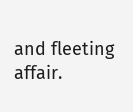and fleeting affair.